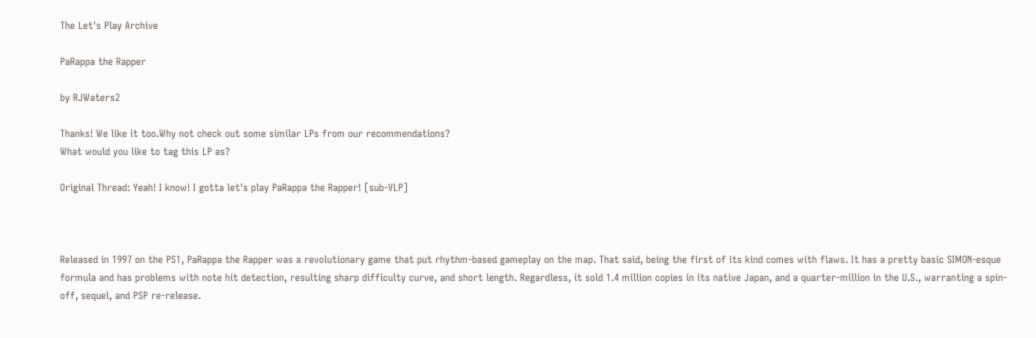The Let's Play Archive

PaRappa the Rapper

by RJWaters2

Thanks! We like it too.Why not check out some similar LPs from our recommendations?
What would you like to tag this LP as?

Original Thread: Yeah! I know! I gotta let's play PaRappa the Rapper! [sub-VLP]



Released in 1997 on the PS1, PaRappa the Rapper was a revolutionary game that put rhythm-based gameplay on the map. That said, being the first of its kind comes with flaws. It has a pretty basic SIMON-esque formula and has problems with note hit detection, resulting sharp difficulty curve, and short length. Regardless, it sold 1.4 million copies in its native Japan, and a quarter-million in the U.S., warranting a spin-off, sequel, and PSP re-release.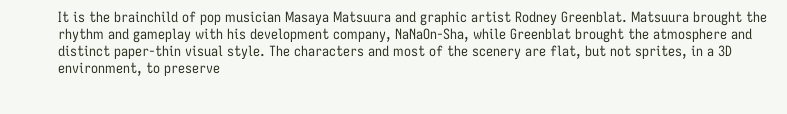It is the brainchild of pop musician Masaya Matsuura and graphic artist Rodney Greenblat. Matsuura brought the rhythm and gameplay with his development company, NaNaOn-Sha, while Greenblat brought the atmosphere and distinct paper-thin visual style. The characters and most of the scenery are flat, but not sprites, in a 3D environment, to preserve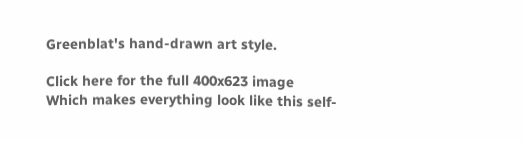Greenblat's hand-drawn art style.

Click here for the full 400x623 image
Which makes everything look like this self-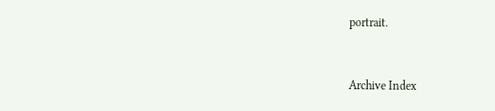portrait.


Archive Index